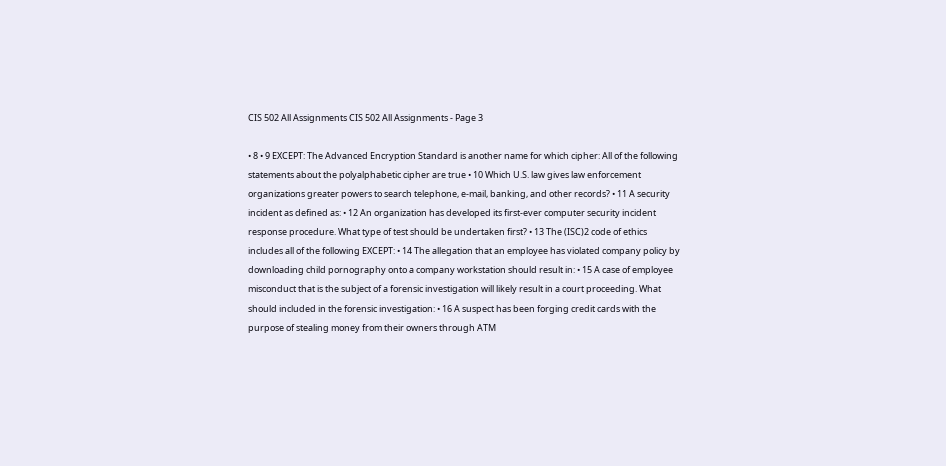CIS 502 All Assignments CIS 502 All Assignments - Page 3

• 8 • 9 EXCEPT: The Advanced Encryption Standard is another name for which cipher: All of the following statements about the polyalphabetic cipher are true • 10 Which U.S. law gives law enforcement organizations greater powers to search telephone, e-mail, banking, and other records? • 11 A security incident as defined as: • 12 An organization has developed its first-ever computer security incident response procedure. What type of test should be undertaken first? • 13 The (ISC)2 code of ethics includes all of the following EXCEPT: • 14 The allegation that an employee has violated company policy by downloading child pornography onto a company workstation should result in: • 15 A case of employee misconduct that is the subject of a forensic investigation will likely result in a court proceeding. What should included in the forensic investigation: • 16 A suspect has been forging credit cards with the purpose of stealing money from their owners through ATM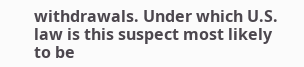withdrawals. Under which U.S. law is this suspect most likely to be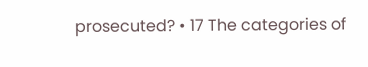prosecuted? • 17 The categories of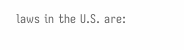laws in the U.S. are: